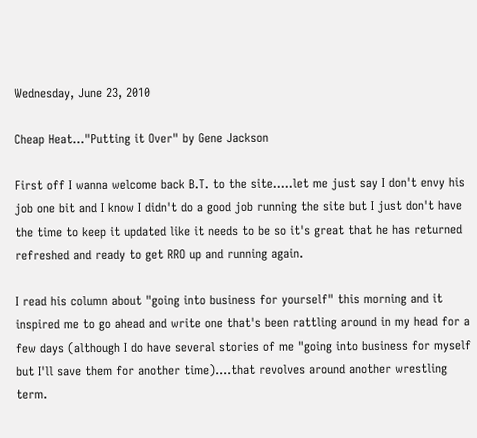Wednesday, June 23, 2010

Cheap Heat..."Putting it Over" by Gene Jackson

First off I wanna welcome back B.T. to the site.....let me just say I don't envy his job one bit and I know I didn't do a good job running the site but I just don't have the time to keep it updated like it needs to be so it's great that he has returned refreshed and ready to get RRO up and running again.

I read his column about "going into business for yourself" this morning and it inspired me to go ahead and write one that's been rattling around in my head for a few days (although I do have several stories of me "going into business for myself but I'll save them for another time)....that revolves around another wrestling term.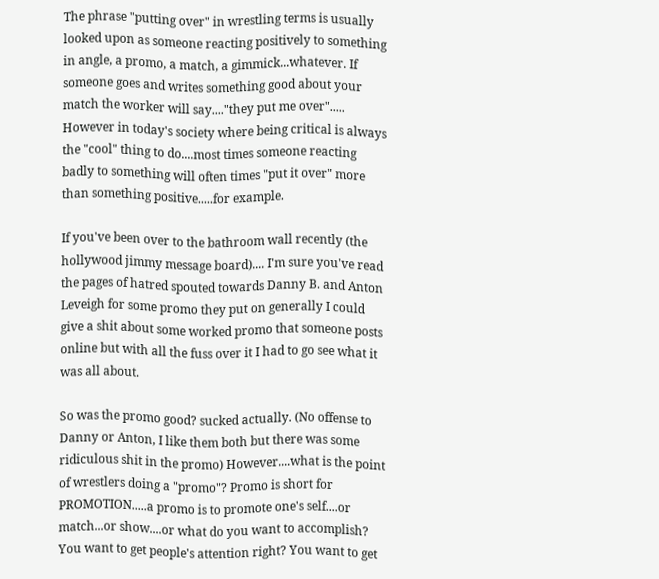The phrase "putting over" in wrestling terms is usually looked upon as someone reacting positively to something in angle, a promo, a match, a gimmick...whatever. If someone goes and writes something good about your match the worker will say...."they put me over"..... However in today's society where being critical is always the "cool" thing to do....most times someone reacting badly to something will often times "put it over" more than something positive.....for example.

If you've been over to the bathroom wall recently (the hollywood jimmy message board).... I'm sure you've read the pages of hatred spouted towards Danny B. and Anton Leveigh for some promo they put on generally I could give a shit about some worked promo that someone posts online but with all the fuss over it I had to go see what it was all about.

So was the promo good? sucked actually. (No offense to Danny or Anton, I like them both but there was some ridiculous shit in the promo) However....what is the point of wrestlers doing a "promo"? Promo is short for PROMOTION.....a promo is to promote one's self....or match...or show....or what do you want to accomplish? You want to get people's attention right? You want to get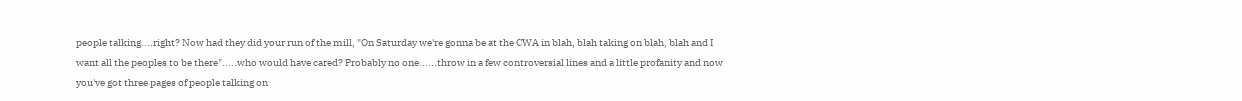people talking....right? Now had they did your run of the mill, "On Saturday we're gonna be at the CWA in blah, blah taking on blah, blah and I want all the peoples to be there".....who would have cared? Probably no one......throw in a few controversial lines and a little profanity and now you've got three pages of people talking on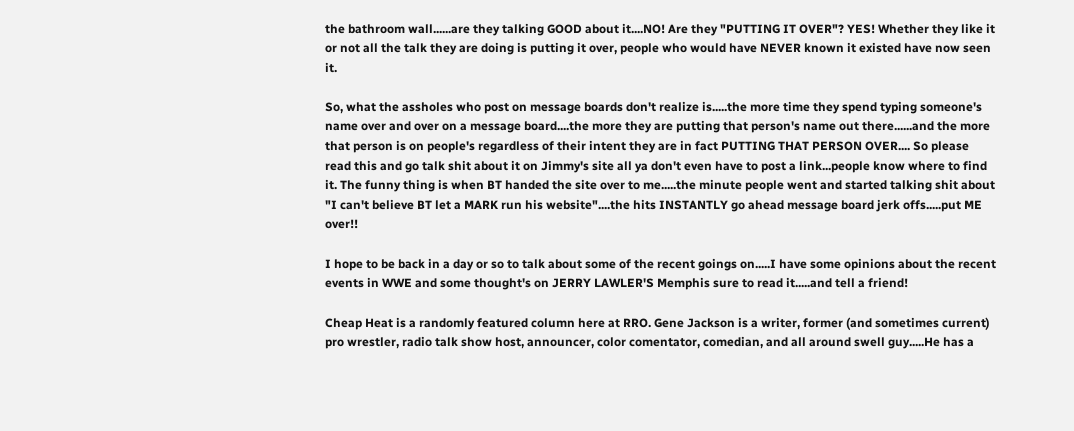the bathroom wall......are they talking GOOD about it....NO! Are they "PUTTING IT OVER"? YES! Whether they like it or not all the talk they are doing is putting it over, people who would have NEVER known it existed have now seen it.

So, what the assholes who post on message boards don't realize is.....the more time they spend typing someone's name over and over on a message board....the more they are putting that person's name out there......and the more that person is on people's regardless of their intent they are in fact PUTTING THAT PERSON OVER.... So please read this and go talk shit about it on Jimmy's site all ya don't even have to post a link...people know where to find it. The funny thing is when BT handed the site over to me.....the minute people went and started talking shit about "I can't believe BT let a MARK run his website"....the hits INSTANTLY go ahead message board jerk offs.....put ME over!!

I hope to be back in a day or so to talk about some of the recent goings on.....I have some opinions about the recent events in WWE and some thought's on JERRY LAWLER'S Memphis sure to read it.....and tell a friend!

Cheap Heat is a randomly featured column here at RRO. Gene Jackson is a writer, former (and sometimes current) pro wrestler, radio talk show host, announcer, color comentator, comedian, and all around swell guy.....He has a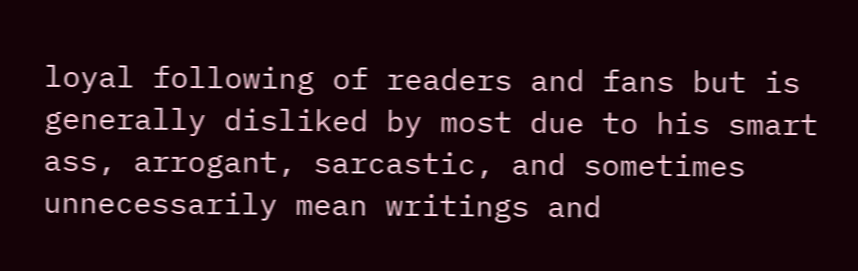loyal following of readers and fans but is generally disliked by most due to his smart ass, arrogant, sarcastic, and sometimes unnecessarily mean writings and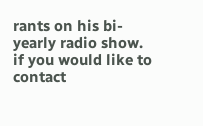rants on his bi-yearly radio show. if you would like to contact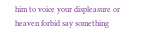him to voice your displeasure or heaven forbid say something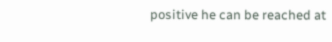positive he can be reached at